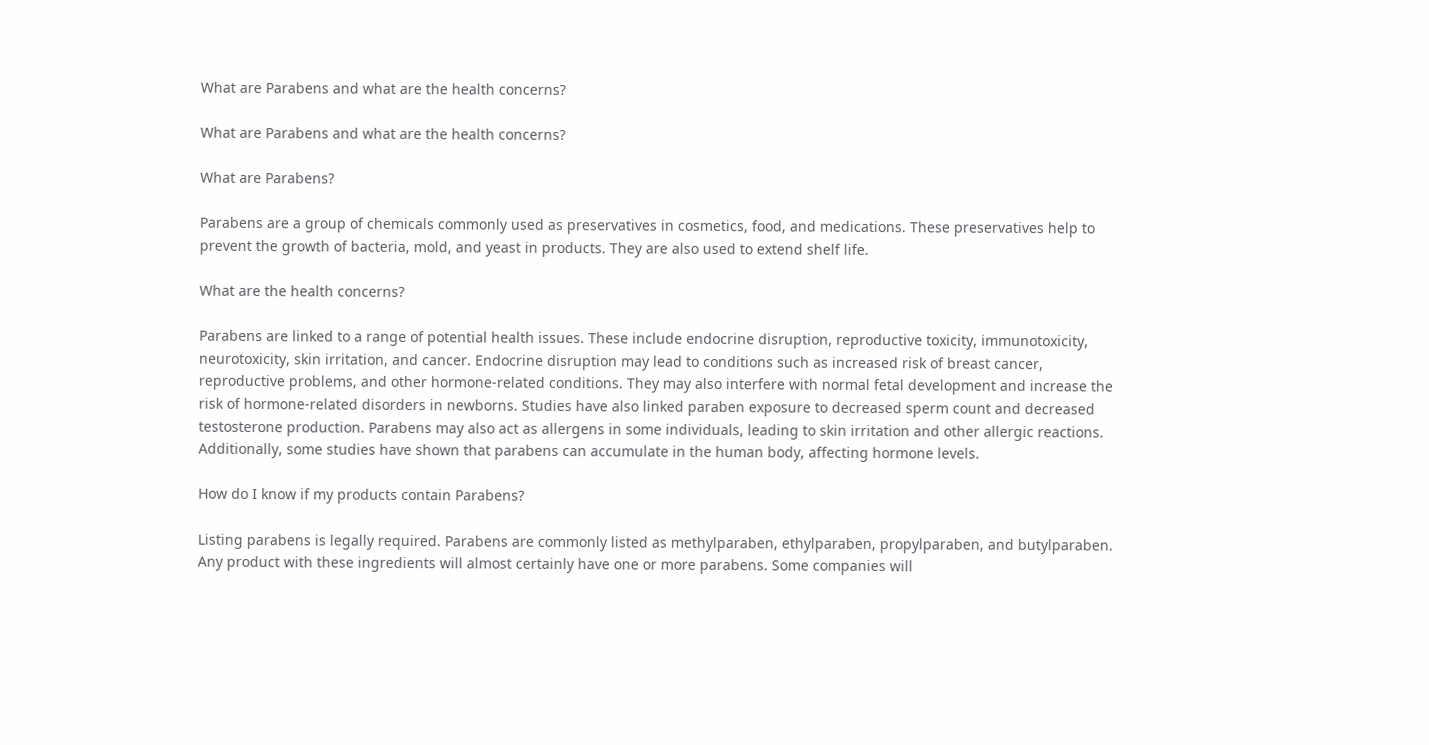What are Parabens and what are the health concerns?

What are Parabens and what are the health concerns?

What are Parabens?

Parabens are a group of chemicals commonly used as preservatives in cosmetics, food, and medications. These preservatives help to prevent the growth of bacteria, mold, and yeast in products. They are also used to extend shelf life.

What are the health concerns?

Parabens are linked to a range of potential health issues. These include endocrine disruption, reproductive toxicity, immunotoxicity, neurotoxicity, skin irritation, and cancer. Endocrine disruption may lead to conditions such as increased risk of breast cancer, reproductive problems, and other hormone-related conditions. They may also interfere with normal fetal development and increase the risk of hormone-related disorders in newborns. Studies have also linked paraben exposure to decreased sperm count and decreased testosterone production. Parabens may also act as allergens in some individuals, leading to skin irritation and other allergic reactions. Additionally, some studies have shown that parabens can accumulate in the human body, affecting hormone levels.

How do I know if my products contain Parabens?

Listing parabens is legally required. Parabens are commonly listed as methylparaben, ethylparaben, propylparaben, and butylparaben. Any product with these ingredients will almost certainly have one or more parabens. Some companies will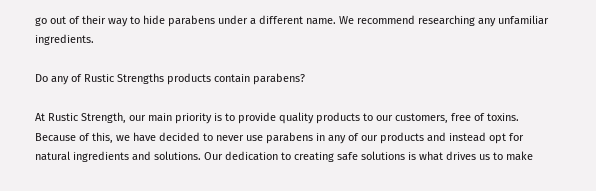go out of their way to hide parabens under a different name. We recommend researching any unfamiliar ingredients.

Do any of Rustic Strengths products contain parabens?

At Rustic Strength, our main priority is to provide quality products to our customers, free of toxins. Because of this, we have decided to never use parabens in any of our products and instead opt for natural ingredients and solutions. Our dedication to creating safe solutions is what drives us to make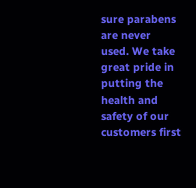sure parabens are never used. We take great pride in putting the health and safety of our customers first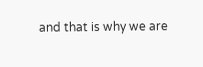and that is why we are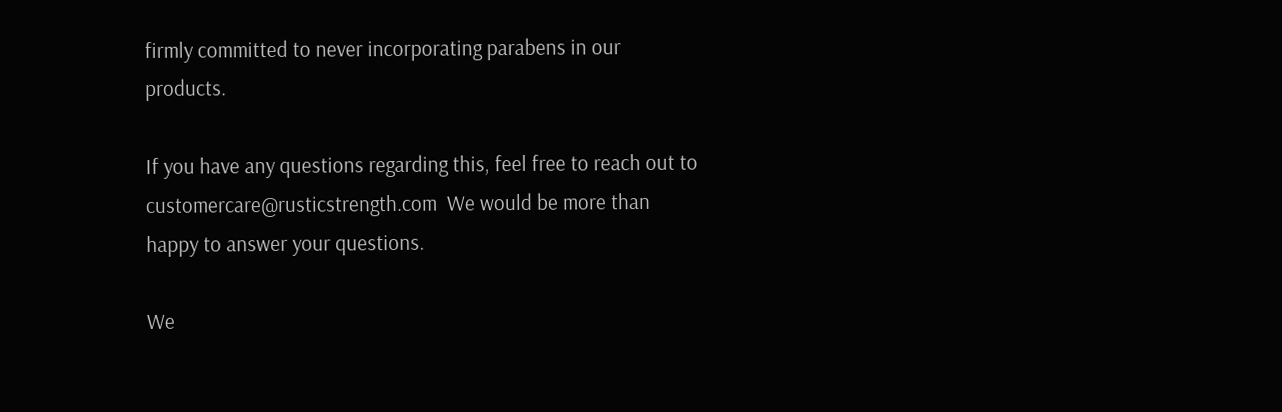firmly committed to never incorporating parabens in our products.

If you have any questions regarding this, feel free to reach out to customercare@rusticstrength.com  We would be more than happy to answer your questions.

We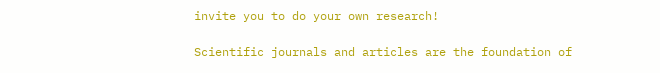invite you to do your own research!

Scientific journals and articles are the foundation of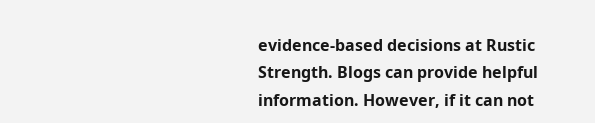evidence-based decisions at Rustic Strength. Blogs can provide helpful information. However, if it can not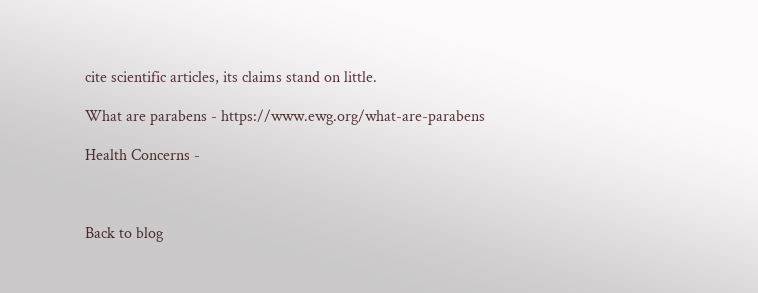cite scientific articles, its claims stand on little.

What are parabens - https://www.ewg.org/what-are-parabens

Health Concerns -



Back to blog